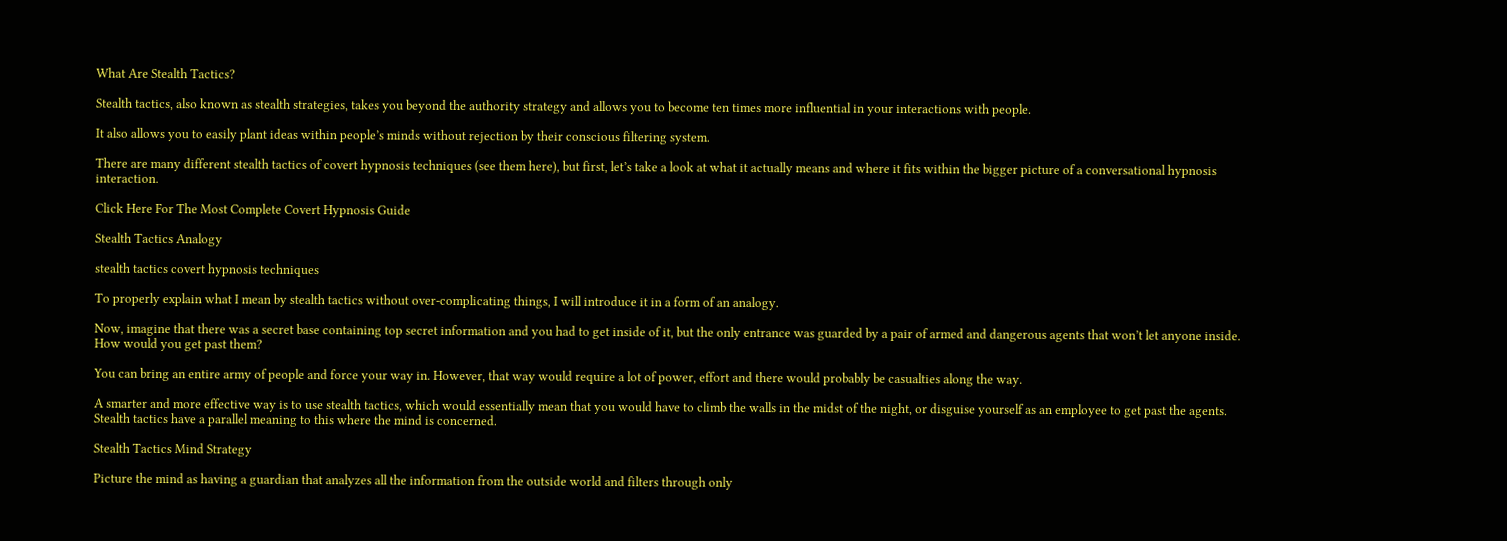What Are Stealth Tactics?

Stealth tactics, also known as stealth strategies, takes you beyond the authority strategy and allows you to become ten times more influential in your interactions with people.

It also allows you to easily plant ideas within people’s minds without rejection by their conscious filtering system.

There are many different stealth tactics of covert hypnosis techniques (see them here), but first, let’s take a look at what it actually means and where it fits within the bigger picture of a conversational hypnosis interaction.

Click Here For The Most Complete Covert Hypnosis Guide

Stealth Tactics Analogy

stealth tactics covert hypnosis techniques

To properly explain what I mean by stealth tactics without over-complicating things, I will introduce it in a form of an analogy.

Now, imagine that there was a secret base containing top secret information and you had to get inside of it, but the only entrance was guarded by a pair of armed and dangerous agents that won’t let anyone inside. How would you get past them?

You can bring an entire army of people and force your way in. However, that way would require a lot of power, effort and there would probably be casualties along the way.

A smarter and more effective way is to use stealth tactics, which would essentially mean that you would have to climb the walls in the midst of the night, or disguise yourself as an employee to get past the agents. Stealth tactics have a parallel meaning to this where the mind is concerned.

Stealth Tactics Mind Strategy

Picture the mind as having a guardian that analyzes all the information from the outside world and filters through only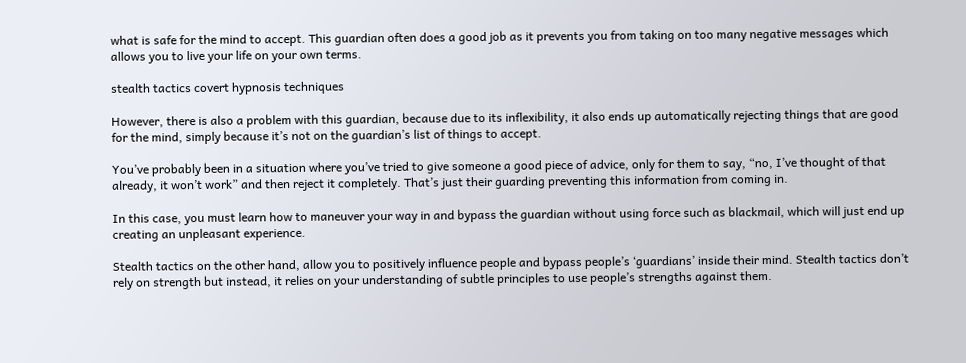what is safe for the mind to accept. This guardian often does a good job as it prevents you from taking on too many negative messages which allows you to live your life on your own terms.

stealth tactics covert hypnosis techniques

However, there is also a problem with this guardian, because due to its inflexibility, it also ends up automatically rejecting things that are good for the mind, simply because it’s not on the guardian’s list of things to accept.

You’ve probably been in a situation where you’ve tried to give someone a good piece of advice, only for them to say, “no, I’ve thought of that already, it won’t work” and then reject it completely. That’s just their guarding preventing this information from coming in.

In this case, you must learn how to maneuver your way in and bypass the guardian without using force such as blackmail, which will just end up creating an unpleasant experience.

Stealth tactics on the other hand, allow you to positively influence people and bypass people’s ‘guardians’ inside their mind. Stealth tactics don’t rely on strength but instead, it relies on your understanding of subtle principles to use people’s strengths against them.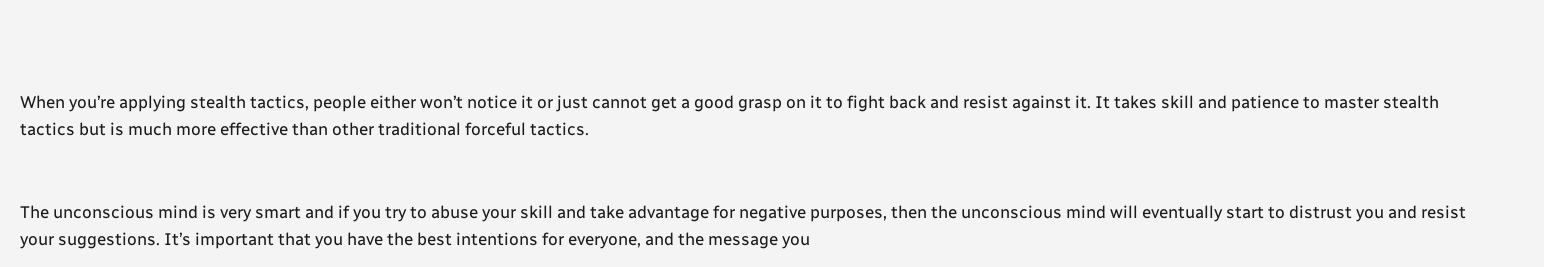When you’re applying stealth tactics, people either won’t notice it or just cannot get a good grasp on it to fight back and resist against it. It takes skill and patience to master stealth tactics but is much more effective than other traditional forceful tactics.


The unconscious mind is very smart and if you try to abuse your skill and take advantage for negative purposes, then the unconscious mind will eventually start to distrust you and resist your suggestions. It’s important that you have the best intentions for everyone, and the message you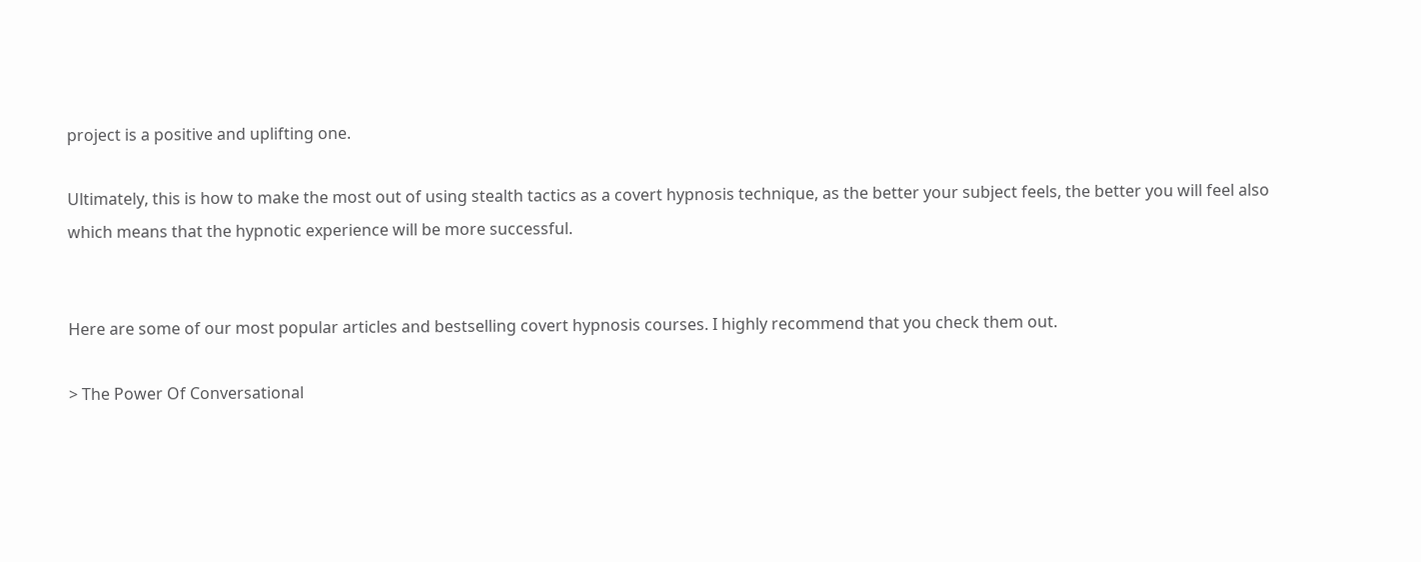project is a positive and uplifting one.

Ultimately, this is how to make the most out of using stealth tactics as a covert hypnosis technique, as the better your subject feels, the better you will feel also which means that the hypnotic experience will be more successful.


Here are some of our most popular articles and bestselling covert hypnosis courses. I highly recommend that you check them out.

> The Power Of Conversational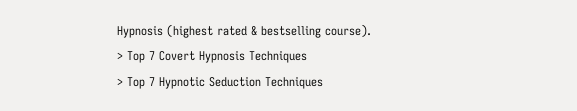Hypnosis (highest rated & bestselling course).
> Top 7 Covert Hypnosis Techniques
> Top 7 Hypnotic Seduction Techniques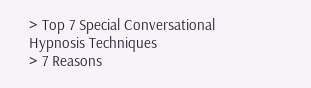> Top 7 Special Conversational Hypnosis Techniques
> 7 Reasons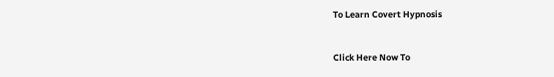To Learn Covert Hypnosis


Click Here Now To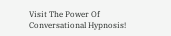Visit The Power Of Conversational Hypnosis!